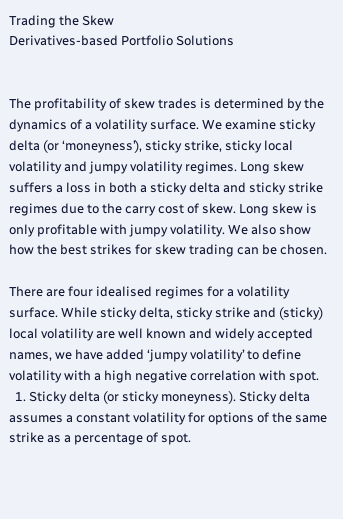Trading the Skew
Derivatives-based Portfolio Solutions


The profitability of skew trades is determined by the dynamics of a volatility surface. We examine sticky delta (or ‘moneyness’), sticky strike, sticky local volatility and jumpy volatility regimes. Long skew suffers a loss in both a sticky delta and sticky strike regimes due to the carry cost of skew. Long skew is only profitable with jumpy volatility. We also show how the best strikes for skew trading can be chosen.

There are four idealised regimes for a volatility surface. While sticky delta, sticky strike and (sticky) local volatility are well known and widely accepted names, we have added ‘jumpy volatility’ to define volatility with a high negative correlation with spot.
  1. Sticky delta (or sticky moneyness). Sticky delta assumes a constant volatility for options of the same strike as a percentage of spot.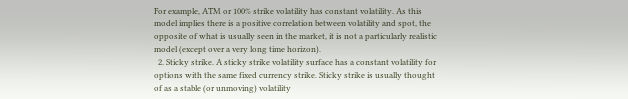For example, ATM or 100% strike volatility has constant volatility. As this model implies there is a positive correlation between volatility and spot, the opposite of what is usually seen in the market, it is not a particularly realistic model (except over a very long time horizon).
  2. Sticky strike. A sticky strike volatility surface has a constant volatility for options with the same fixed currency strike. Sticky strike is usually thought of as a stable (or unmoving) volatility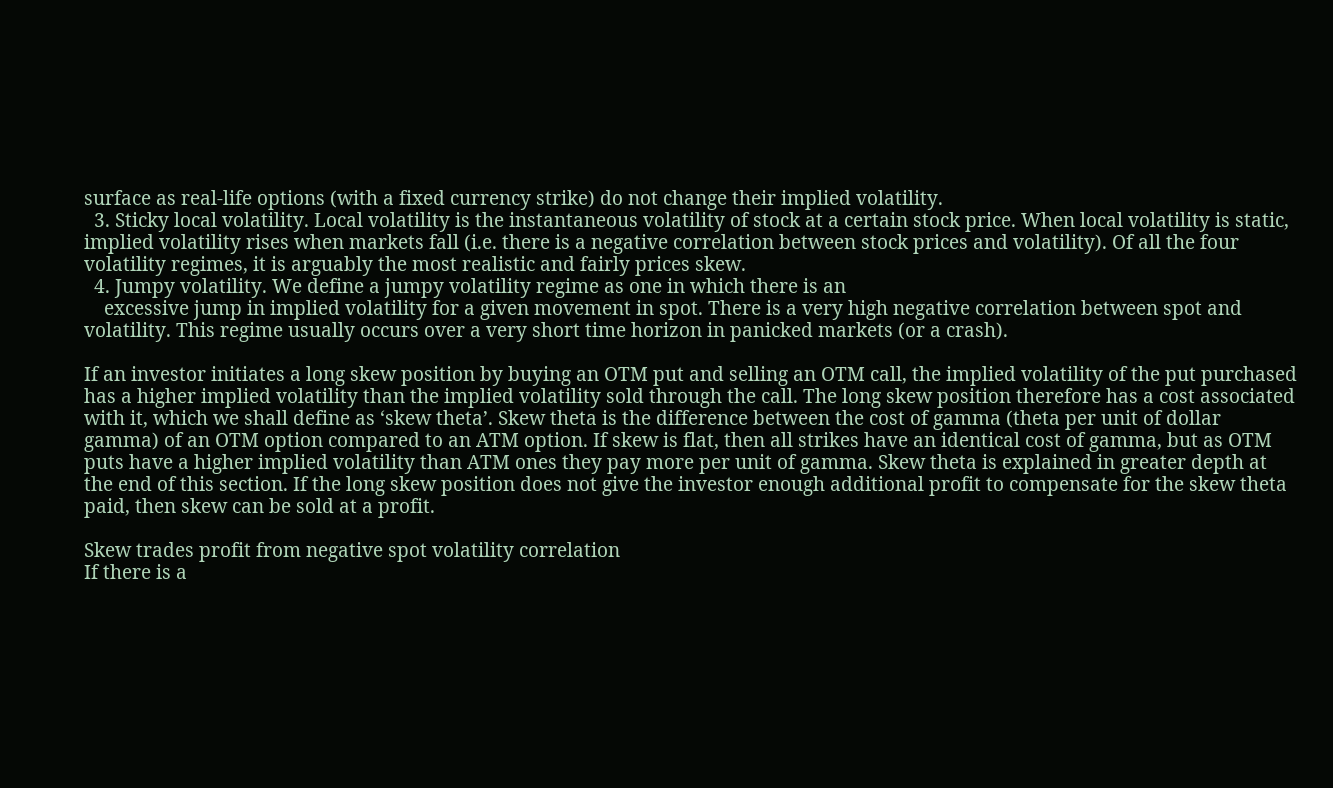surface as real-life options (with a fixed currency strike) do not change their implied volatility.
  3. Sticky local volatility. Local volatility is the instantaneous volatility of stock at a certain stock price. When local volatility is static, implied volatility rises when markets fall (i.e. there is a negative correlation between stock prices and volatility). Of all the four volatility regimes, it is arguably the most realistic and fairly prices skew.
  4. Jumpy volatility. We define a jumpy volatility regime as one in which there is an
    excessive jump in implied volatility for a given movement in spot. There is a very high negative correlation between spot and volatility. This regime usually occurs over a very short time horizon in panicked markets (or a crash).

If an investor initiates a long skew position by buying an OTM put and selling an OTM call, the implied volatility of the put purchased has a higher implied volatility than the implied volatility sold through the call. The long skew position therefore has a cost associated with it, which we shall define as ‘skew theta’. Skew theta is the difference between the cost of gamma (theta per unit of dollar gamma) of an OTM option compared to an ATM option. If skew is flat, then all strikes have an identical cost of gamma, but as OTM puts have a higher implied volatility than ATM ones they pay more per unit of gamma. Skew theta is explained in greater depth at the end of this section. If the long skew position does not give the investor enough additional profit to compensate for the skew theta paid, then skew can be sold at a profit.

Skew trades profit from negative spot volatility correlation
If there is a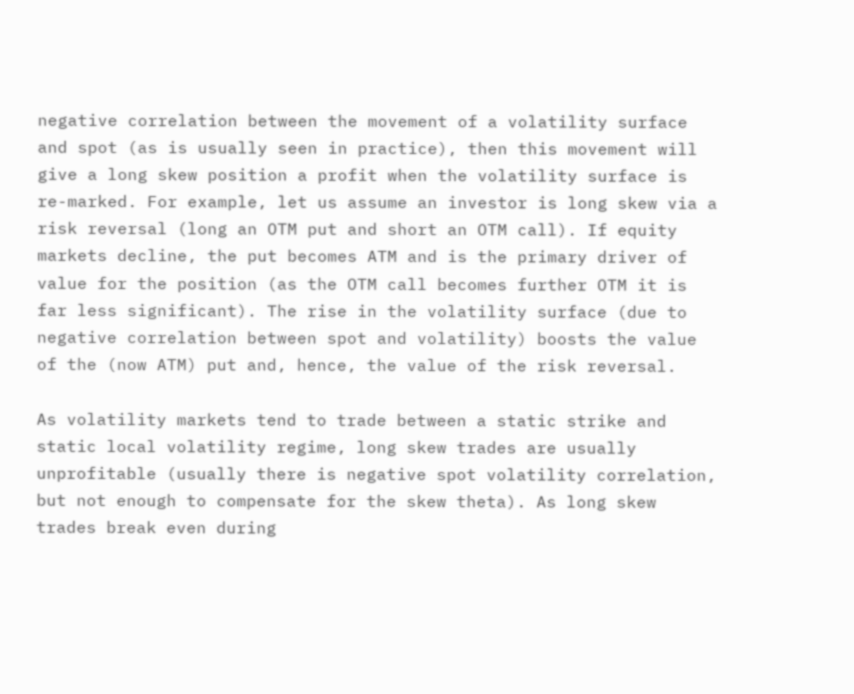negative correlation between the movement of a volatility surface and spot (as is usually seen in practice), then this movement will give a long skew position a profit when the volatility surface is re-marked. For example, let us assume an investor is long skew via a risk reversal (long an OTM put and short an OTM call). If equity markets decline, the put becomes ATM and is the primary driver of value for the position (as the OTM call becomes further OTM it is far less significant). The rise in the volatility surface (due to negative correlation between spot and volatility) boosts the value of the (now ATM) put and, hence, the value of the risk reversal.

As volatility markets tend to trade between a static strike and static local volatility regime, long skew trades are usually unprofitable (usually there is negative spot volatility correlation, but not enough to compensate for the skew theta). As long skew trades break even during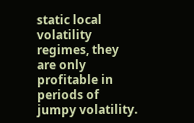static local volatility regimes, they are only profitable in periods of jumpy volatility.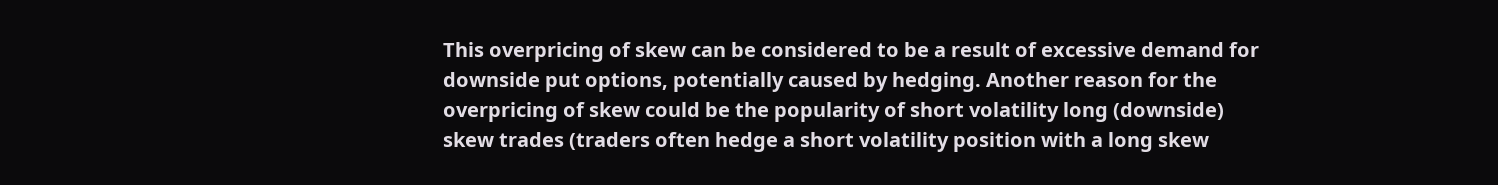This overpricing of skew can be considered to be a result of excessive demand for downside put options, potentially caused by hedging. Another reason for the overpricing of skew could be the popularity of short volatility long (downside) skew trades (traders often hedge a short volatility position with a long skew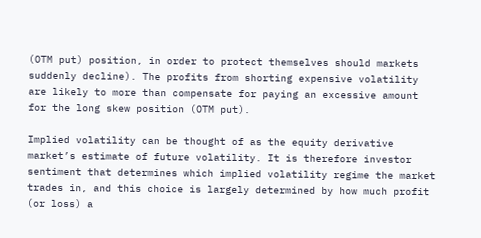(OTM put) position, in order to protect themselves should markets suddenly decline). The profits from shorting expensive volatility are likely to more than compensate for paying an excessive amount for the long skew position (OTM put).

Implied volatility can be thought of as the equity derivative market’s estimate of future volatility. It is therefore investor sentiment that determines which implied volatility regime the market trades in, and this choice is largely determined by how much profit (or loss) a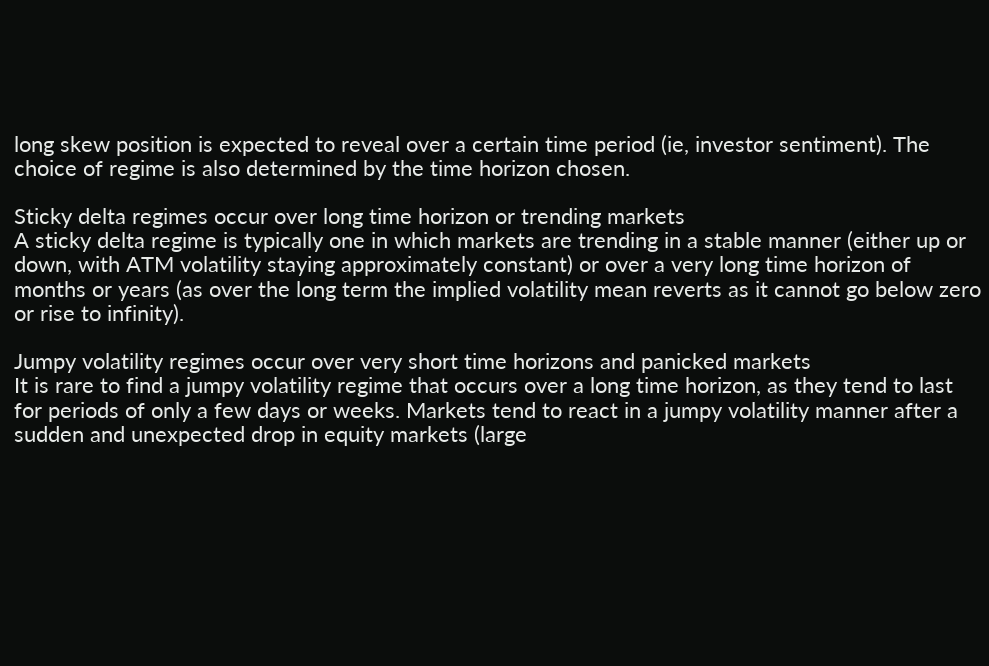long skew position is expected to reveal over a certain time period (ie, investor sentiment). The choice of regime is also determined by the time horizon chosen.

Sticky delta regimes occur over long time horizon or trending markets
A sticky delta regime is typically one in which markets are trending in a stable manner (either up or down, with ATM volatility staying approximately constant) or over a very long time horizon of months or years (as over the long term the implied volatility mean reverts as it cannot go below zero or rise to infinity).

Jumpy volatility regimes occur over very short time horizons and panicked markets
It is rare to find a jumpy volatility regime that occurs over a long time horizon, as they tend to last for periods of only a few days or weeks. Markets tend to react in a jumpy volatility manner after a sudden and unexpected drop in equity markets (large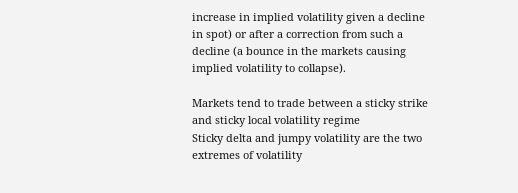increase in implied volatility given a decline in spot) or after a correction from such a decline (a bounce in the markets causing implied volatility to collapse).

Markets tend to trade between a sticky strike and sticky local volatility regime
Sticky delta and jumpy volatility are the two extremes of volatility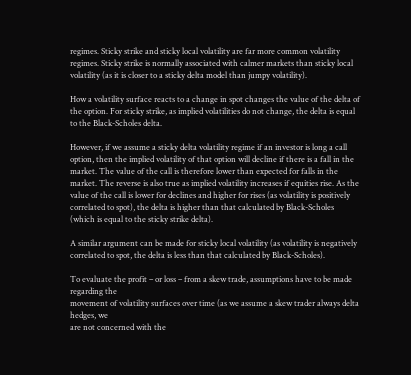regimes. Sticky strike and sticky local volatility are far more common volatility regimes. Sticky strike is normally associated with calmer markets than sticky local volatility (as it is closer to a sticky delta model than jumpy volatility).

How a volatility surface reacts to a change in spot changes the value of the delta of the option. For sticky strike, as implied volatilities do not change, the delta is equal to the Black-Scholes delta.

However, if we assume a sticky delta volatility regime if an investor is long a call option, then the implied volatility of that option will decline if there is a fall in the market. The value of the call is therefore lower than expected for falls in the market. The reverse is also true as implied volatility increases if equities rise. As the value of the call is lower for declines and higher for rises (as volatility is positively correlated to spot), the delta is higher than that calculated by Black-Scholes (which is equal to the sticky strike delta).

A similar argument can be made for sticky local volatility (as volatility is negatively correlated to spot, the delta is less than that calculated by Black-Scholes).

To evaluate the profit – or loss – from a skew trade, assumptions have to be made regarding the
movement of volatility surfaces over time (as we assume a skew trader always delta hedges, we
are not concerned with the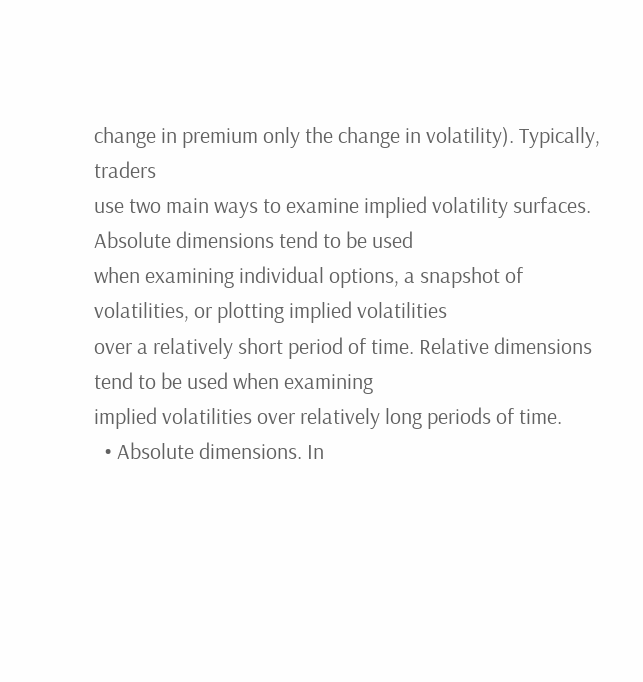change in premium only the change in volatility). Typically, traders
use two main ways to examine implied volatility surfaces. Absolute dimensions tend to be used
when examining individual options, a snapshot of volatilities, or plotting implied volatilities
over a relatively short period of time. Relative dimensions tend to be used when examining
implied volatilities over relatively long periods of time.
  • Absolute dimensions. In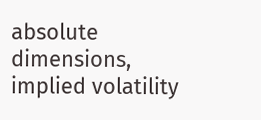absolute dimensions, implied volatility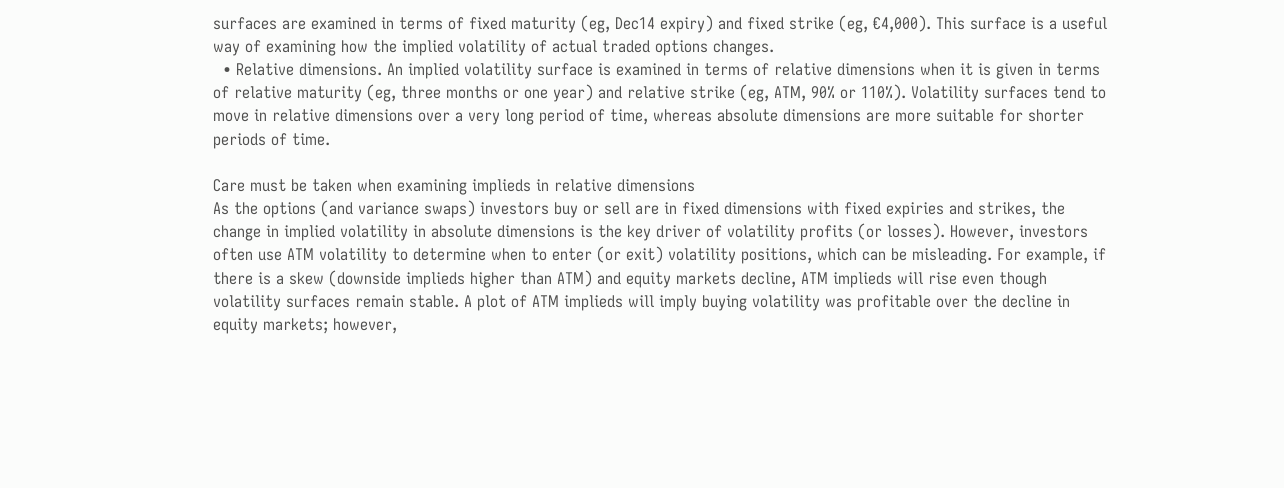surfaces are examined in terms of fixed maturity (eg, Dec14 expiry) and fixed strike (eg, €4,000). This surface is a useful way of examining how the implied volatility of actual traded options changes.
  • Relative dimensions. An implied volatility surface is examined in terms of relative dimensions when it is given in terms of relative maturity (eg, three months or one year) and relative strike (eg, ATM, 90% or 110%). Volatility surfaces tend to move in relative dimensions over a very long period of time, whereas absolute dimensions are more suitable for shorter periods of time.

Care must be taken when examining implieds in relative dimensions
As the options (and variance swaps) investors buy or sell are in fixed dimensions with fixed expiries and strikes, the change in implied volatility in absolute dimensions is the key driver of volatility profits (or losses). However, investors often use ATM volatility to determine when to enter (or exit) volatility positions, which can be misleading. For example, if there is a skew (downside implieds higher than ATM) and equity markets decline, ATM implieds will rise even though volatility surfaces remain stable. A plot of ATM implieds will imply buying volatility was profitable over the decline in equity markets; however,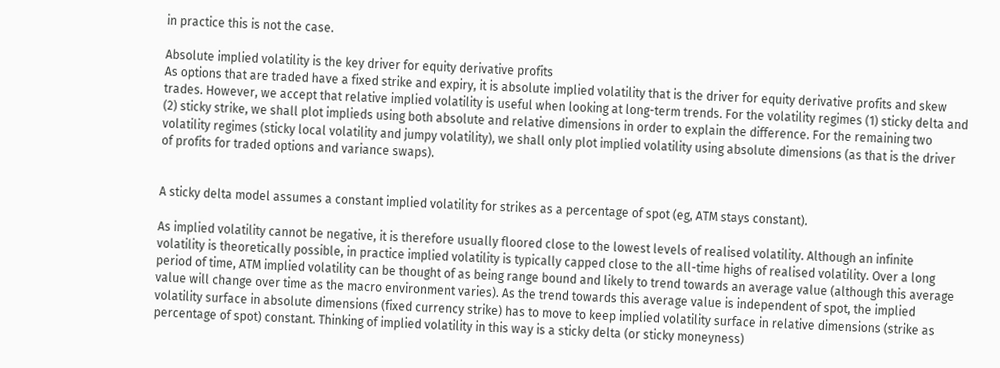in practice this is not the case.

Absolute implied volatility is the key driver for equity derivative profits
As options that are traded have a fixed strike and expiry, it is absolute implied volatility that is the driver for equity derivative profits and skew trades. However, we accept that relative implied volatility is useful when looking at long-term trends. For the volatility regimes (1) sticky delta and (2) sticky strike, we shall plot implieds using both absolute and relative dimensions in order to explain the difference. For the remaining two volatility regimes (sticky local volatility and jumpy volatility), we shall only plot implied volatility using absolute dimensions (as that is the driver of profits for traded options and variance swaps).


A sticky delta model assumes a constant implied volatility for strikes as a percentage of spot (eg, ATM stays constant).

As implied volatility cannot be negative, it is therefore usually floored close to the lowest levels of realised volatility. Although an infinite volatility is theoretically possible, in practice implied volatility is typically capped close to the all-time highs of realised volatility. Over a long period of time, ATM implied volatility can be thought of as being range bound and likely to trend towards an average value (although this average value will change over time as the macro environment varies). As the trend towards this average value is independent of spot, the implied volatility surface in absolute dimensions (fixed currency strike) has to move to keep implied volatility surface in relative dimensions (strike as percentage of spot) constant. Thinking of implied volatility in this way is a sticky delta (or sticky moneyness)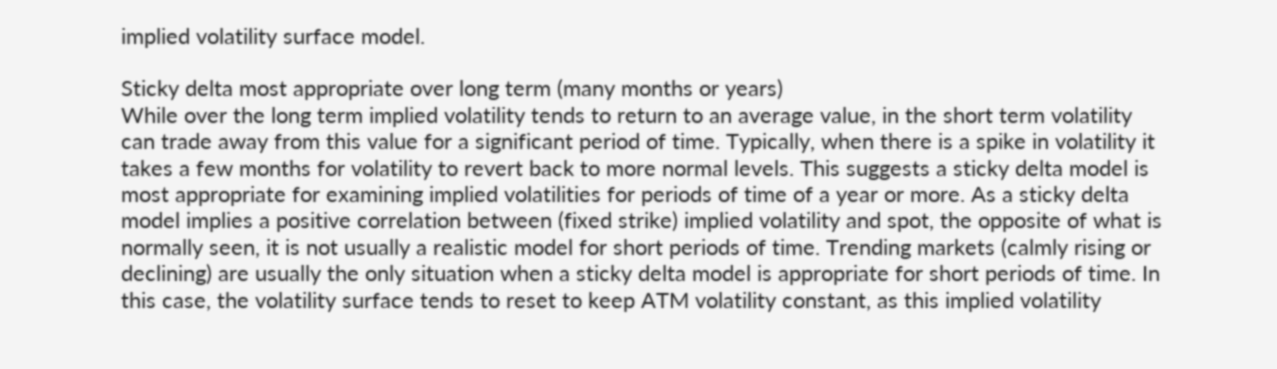implied volatility surface model.

Sticky delta most appropriate over long term (many months or years)
While over the long term implied volatility tends to return to an average value, in the short term volatility can trade away from this value for a significant period of time. Typically, when there is a spike in volatility it takes a few months for volatility to revert back to more normal levels. This suggests a sticky delta model is most appropriate for examining implied volatilities for periods of time of a year or more. As a sticky delta model implies a positive correlation between (fixed strike) implied volatility and spot, the opposite of what is normally seen, it is not usually a realistic model for short periods of time. Trending markets (calmly rising or declining) are usually the only situation when a sticky delta model is appropriate for short periods of time. In this case, the volatility surface tends to reset to keep ATM volatility constant, as this implied volatility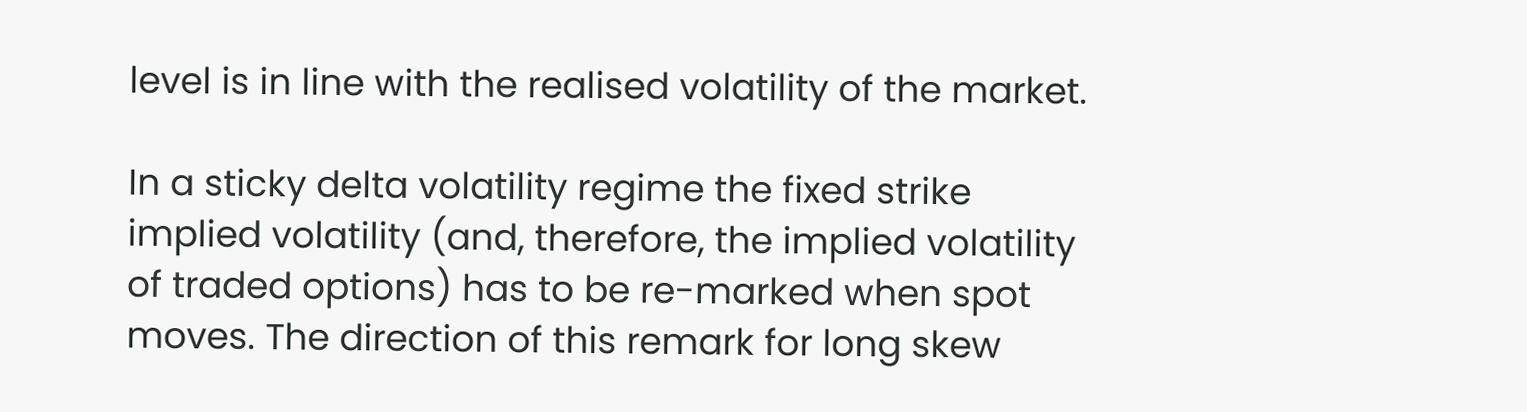level is in line with the realised volatility of the market.

In a sticky delta volatility regime the fixed strike implied volatility (and, therefore, the implied volatility of traded options) has to be re-marked when spot moves. The direction of this remark for long skew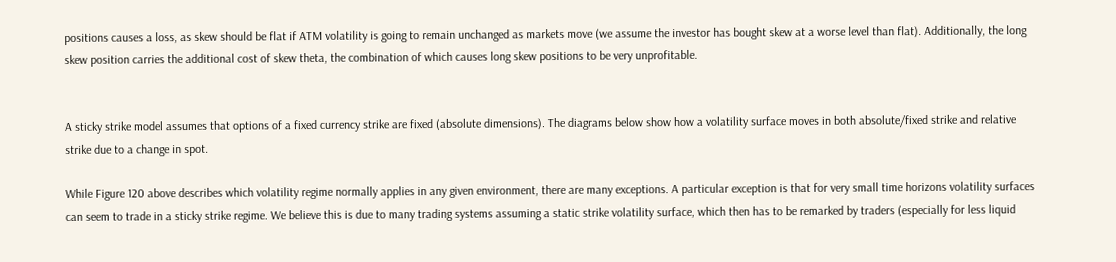positions causes a loss, as skew should be flat if ATM volatility is going to remain unchanged as markets move (we assume the investor has bought skew at a worse level than flat). Additionally, the long skew position carries the additional cost of skew theta, the combination of which causes long skew positions to be very unprofitable.


A sticky strike model assumes that options of a fixed currency strike are fixed (absolute dimensions). The diagrams below show how a volatility surface moves in both absolute/fixed strike and relative strike due to a change in spot.

While Figure 120 above describes which volatility regime normally applies in any given environment, there are many exceptions. A particular exception is that for very small time horizons volatility surfaces can seem to trade in a sticky strike regime. We believe this is due to many trading systems assuming a static strike volatility surface, which then has to be remarked by traders (especially for less liquid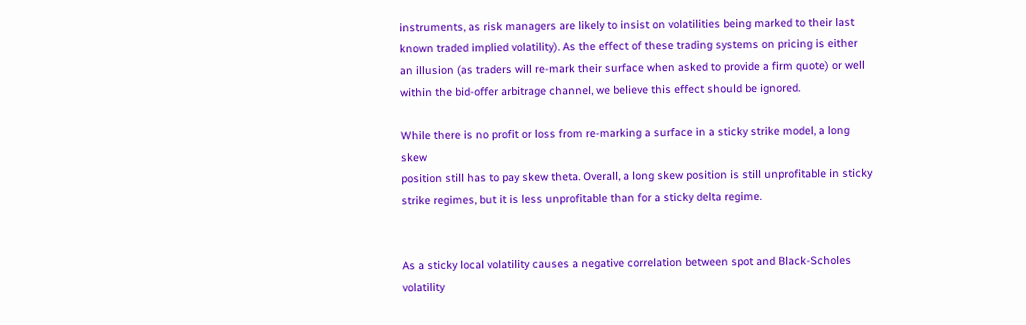instruments, as risk managers are likely to insist on volatilities being marked to their last known traded implied volatility). As the effect of these trading systems on pricing is either an illusion (as traders will re-mark their surface when asked to provide a firm quote) or well within the bid-offer arbitrage channel, we believe this effect should be ignored.

While there is no profit or loss from re-marking a surface in a sticky strike model, a long skew
position still has to pay skew theta. Overall, a long skew position is still unprofitable in sticky
strike regimes, but it is less unprofitable than for a sticky delta regime.


As a sticky local volatility causes a negative correlation between spot and Black-Scholes volatility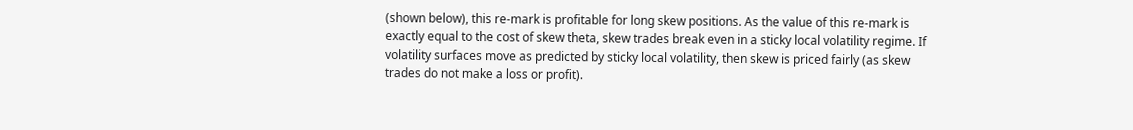(shown below), this re-mark is profitable for long skew positions. As the value of this re-mark is exactly equal to the cost of skew theta, skew trades break even in a sticky local volatility regime. If volatility surfaces move as predicted by sticky local volatility, then skew is priced fairly (as skew trades do not make a loss or profit).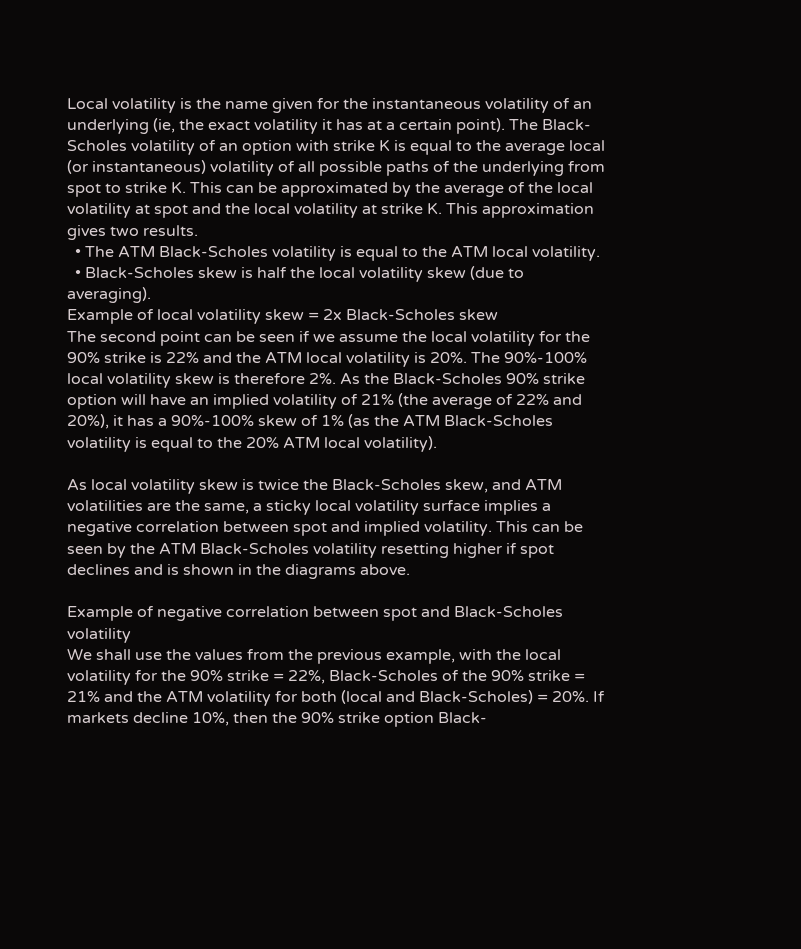Local volatility is the name given for the instantaneous volatility of an underlying (ie, the exact volatility it has at a certain point). The Black-Scholes volatility of an option with strike K is equal to the average local (or instantaneous) volatility of all possible paths of the underlying from spot to strike K. This can be approximated by the average of the local volatility at spot and the local volatility at strike K. This approximation gives two results.
  • The ATM Black-Scholes volatility is equal to the ATM local volatility.
  • Black-Scholes skew is half the local volatility skew (due to averaging).
Example of local volatility skew = 2x Black-Scholes skew
The second point can be seen if we assume the local volatility for the 90% strike is 22% and the ATM local volatility is 20%. The 90%-100% local volatility skew is therefore 2%. As the Black-Scholes 90% strike option will have an implied volatility of 21% (the average of 22% and 20%), it has a 90%-100% skew of 1% (as the ATM Black-Scholes volatility is equal to the 20% ATM local volatility).

As local volatility skew is twice the Black-Scholes skew, and ATM volatilities are the same, a sticky local volatility surface implies a negative correlation between spot and implied volatility. This can be seen by the ATM Black-Scholes volatility resetting higher if spot declines and is shown in the diagrams above.

Example of negative correlation between spot and Black-Scholes volatility
We shall use the values from the previous example, with the local volatility for the 90% strike = 22%, Black-Scholes of the 90% strike = 21% and the ATM volatility for both (local and Black-Scholes) = 20%. If markets decline 10%, then the 90% strike option Black-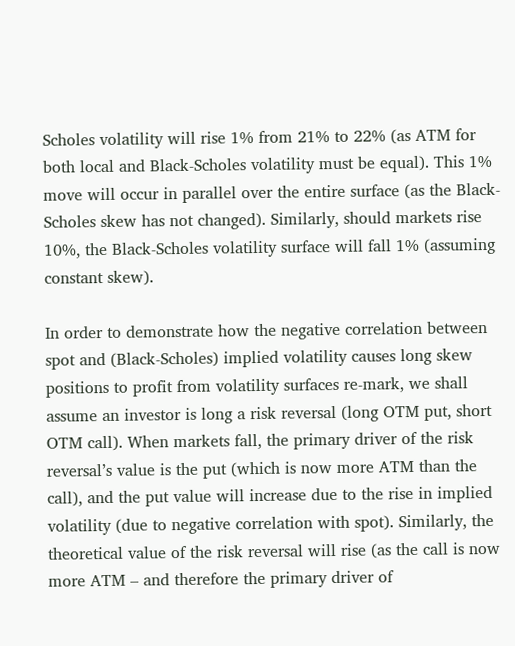Scholes volatility will rise 1% from 21% to 22% (as ATM for both local and Black-Scholes volatility must be equal). This 1% move will occur in parallel over the entire surface (as the Black- Scholes skew has not changed). Similarly, should markets rise 10%, the Black-Scholes volatility surface will fall 1% (assuming constant skew).

In order to demonstrate how the negative correlation between spot and (Black-Scholes) implied volatility causes long skew positions to profit from volatility surfaces re-mark, we shall assume an investor is long a risk reversal (long OTM put, short OTM call). When markets fall, the primary driver of the risk reversal’s value is the put (which is now more ATM than the call), and the put value will increase due to the rise in implied volatility (due to negative correlation with spot). Similarly, the theoretical value of the risk reversal will rise (as the call is now more ATM – and therefore the primary driver of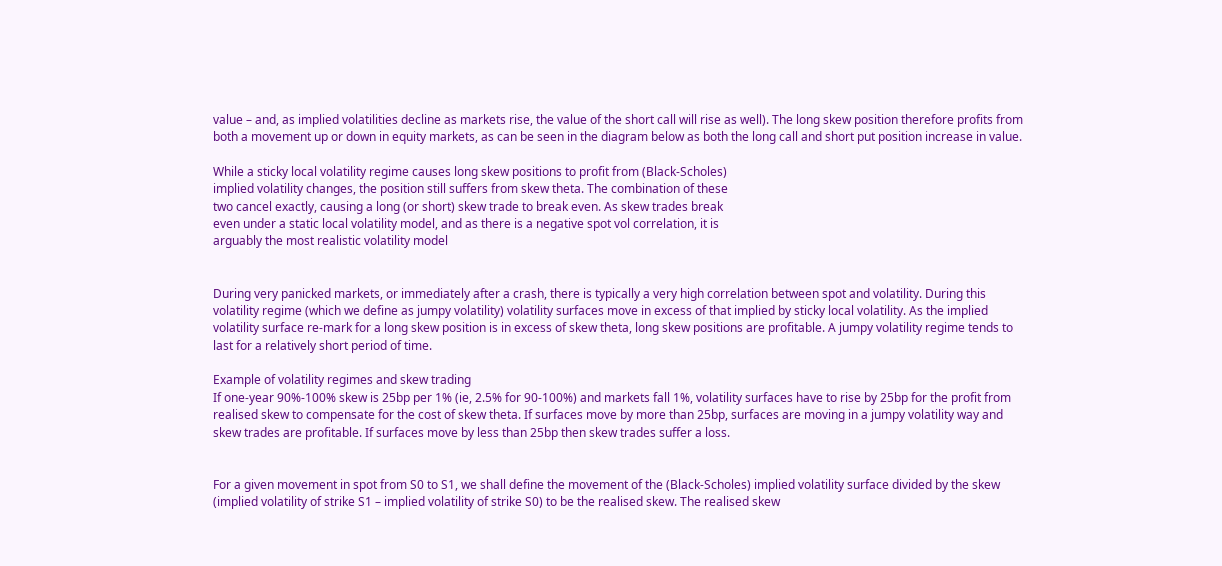value – and, as implied volatilities decline as markets rise, the value of the short call will rise as well). The long skew position therefore profits from both a movement up or down in equity markets, as can be seen in the diagram below as both the long call and short put position increase in value.

While a sticky local volatility regime causes long skew positions to profit from (Black-Scholes)
implied volatility changes, the position still suffers from skew theta. The combination of these
two cancel exactly, causing a long (or short) skew trade to break even. As skew trades break
even under a static local volatility model, and as there is a negative spot vol correlation, it is
arguably the most realistic volatility model


During very panicked markets, or immediately after a crash, there is typically a very high correlation between spot and volatility. During this volatility regime (which we define as jumpy volatility) volatility surfaces move in excess of that implied by sticky local volatility. As the implied volatility surface re-mark for a long skew position is in excess of skew theta, long skew positions are profitable. A jumpy volatility regime tends to last for a relatively short period of time.

Example of volatility regimes and skew trading
If one-year 90%-100% skew is 25bp per 1% (ie, 2.5% for 90-100%) and markets fall 1%, volatility surfaces have to rise by 25bp for the profit from realised skew to compensate for the cost of skew theta. If surfaces move by more than 25bp, surfaces are moving in a jumpy volatility way and skew trades are profitable. If surfaces move by less than 25bp then skew trades suffer a loss.


For a given movement in spot from S0 to S1, we shall define the movement of the (Black-Scholes) implied volatility surface divided by the skew (implied volatility of strike S1 – implied volatility of strike S0) to be the realised skew. The realised skew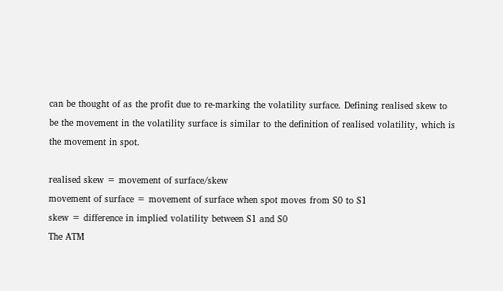can be thought of as the profit due to re-marking the volatility surface. Defining realised skew to be the movement in the volatility surface is similar to the definition of realised volatility, which is the movement in spot.

realised skew = movement of surface/skew
movement of surface = movement of surface when spot moves from S0 to S1
skew = difference in implied volatility between S1 and S0
The ATM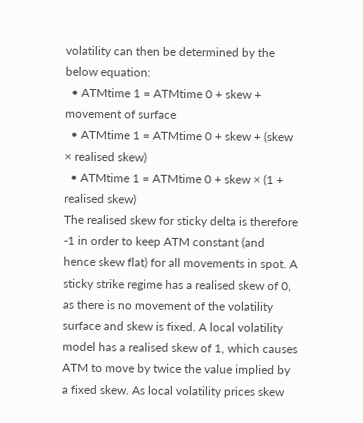volatility can then be determined by the below equation:
  • ATMtime 1 = ATMtime 0 + skew + movement of surface
  • ATMtime 1 = ATMtime 0 + skew + (skew × realised skew)
  • ATMtime 1 = ATMtime 0 + skew × (1 + realised skew)
The realised skew for sticky delta is therefore -1 in order to keep ATM constant (and hence skew flat) for all movements in spot. A sticky strike regime has a realised skew of 0, as there is no movement of the volatility surface and skew is fixed. A local volatility model has a realised skew of 1, which causes ATM to move by twice the value implied by a fixed skew. As local volatility prices skew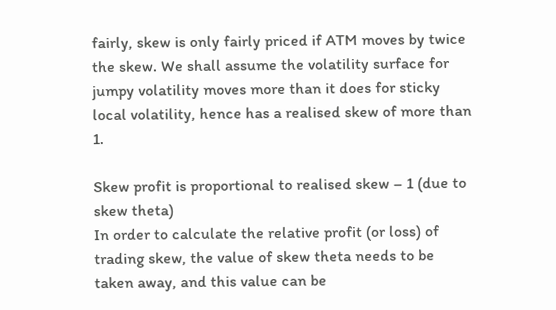fairly, skew is only fairly priced if ATM moves by twice the skew. We shall assume the volatility surface for jumpy volatility moves more than it does for sticky local volatility, hence has a realised skew of more than 1.

Skew profit is proportional to realised skew – 1 (due to skew theta)
In order to calculate the relative profit (or loss) of trading skew, the value of skew theta needs to be taken away, and this value can be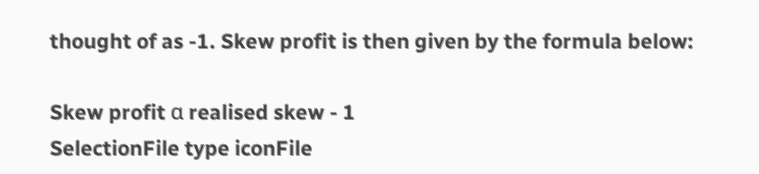thought of as -1. Skew profit is then given by the formula below:

Skew profit α realised skew - 1
SelectionFile type iconFile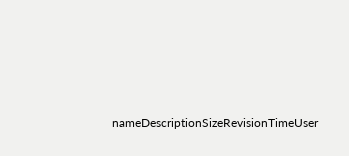nameDescriptionSizeRevisionTimeUser